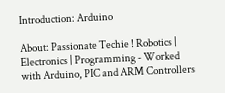Introduction: Arduino

About: Passionate Techie ! Robotics | Electronics | Programming - Worked with Arduino, PIC and ARM Controllers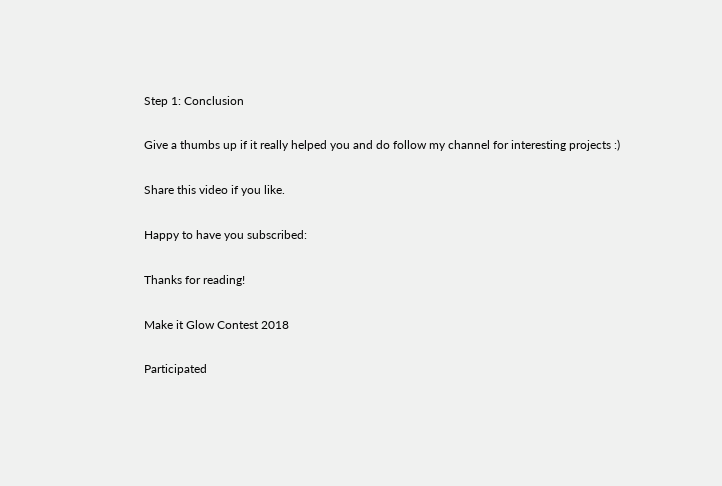Step 1: Conclusion

Give a thumbs up if it really helped you and do follow my channel for interesting projects :)

Share this video if you like.

Happy to have you subscribed:

Thanks for reading!

Make it Glow Contest 2018

Participated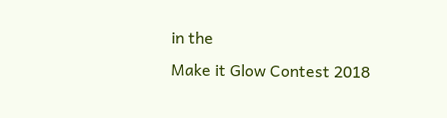in the
Make it Glow Contest 2018